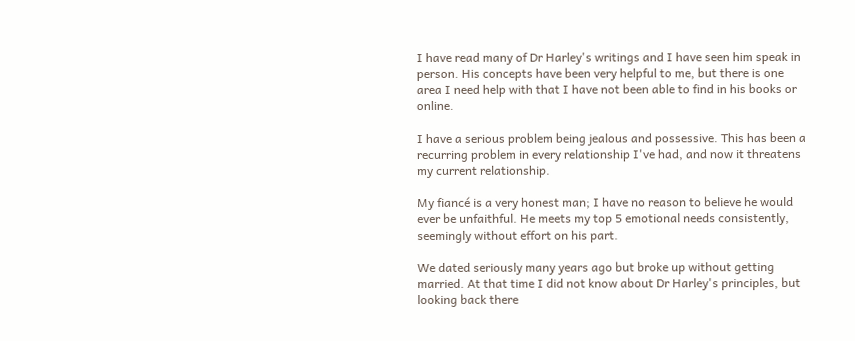I have read many of Dr Harley's writings and I have seen him speak in person. His concepts have been very helpful to me, but there is one area I need help with that I have not been able to find in his books or online.

I have a serious problem being jealous and possessive. This has been a recurring problem in every relationship I've had, and now it threatens my current relationship.

My fiancé is a very honest man; I have no reason to believe he would ever be unfaithful. He meets my top 5 emotional needs consistently, seemingly without effort on his part.

We dated seriously many years ago but broke up without getting married. At that time I did not know about Dr Harley's principles, but looking back there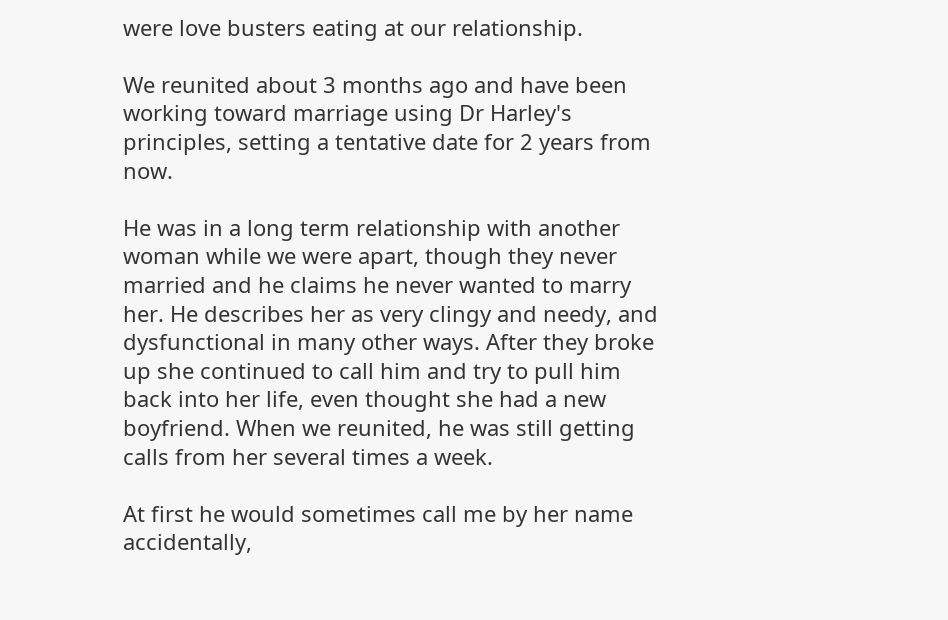were love busters eating at our relationship.

We reunited about 3 months ago and have been working toward marriage using Dr Harley's principles, setting a tentative date for 2 years from now.

He was in a long term relationship with another woman while we were apart, though they never married and he claims he never wanted to marry her. He describes her as very clingy and needy, and dysfunctional in many other ways. After they broke up she continued to call him and try to pull him back into her life, even thought she had a new boyfriend. When we reunited, he was still getting calls from her several times a week.

At first he would sometimes call me by her name accidentally,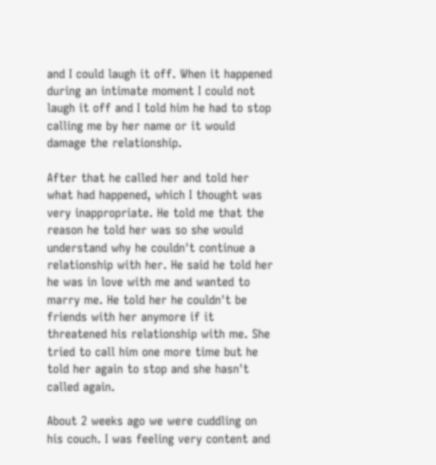and I could laugh it off. When it happened during an intimate moment I could not laugh it off and I told him he had to stop calling me by her name or it would damage the relationship.

After that he called her and told her what had happened, which I thought was very inappropriate. He told me that the reason he told her was so she would understand why he couldn't continue a relationship with her. He said he told her he was in love with me and wanted to marry me. He told her he couldn't be friends with her anymore if it threatened his relationship with me. She tried to call him one more time but he told her again to stop and she hasn't called again.

About 2 weeks ago we were cuddling on his couch. I was feeling very content and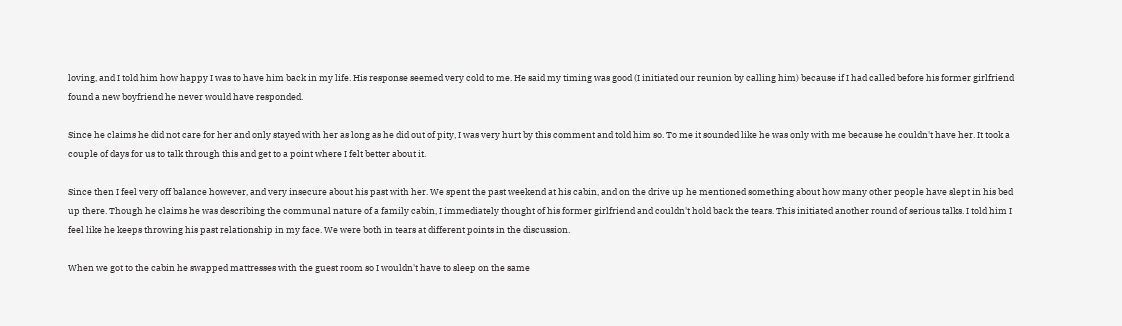loving, and I told him how happy I was to have him back in my life. His response seemed very cold to me. He said my timing was good (I initiated our reunion by calling him) because if I had called before his former girlfriend found a new boyfriend he never would have responded.

Since he claims he did not care for her and only stayed with her as long as he did out of pity, I was very hurt by this comment and told him so. To me it sounded like he was only with me because he couldn't have her. It took a couple of days for us to talk through this and get to a point where I felt better about it.

Since then I feel very off balance however, and very insecure about his past with her. We spent the past weekend at his cabin, and on the drive up he mentioned something about how many other people have slept in his bed up there. Though he claims he was describing the communal nature of a family cabin, I immediately thought of his former girlfriend and couldn't hold back the tears. This initiated another round of serious talks. I told him I feel like he keeps throwing his past relationship in my face. We were both in tears at different points in the discussion.

When we got to the cabin he swapped mattresses with the guest room so I wouldn't have to sleep on the same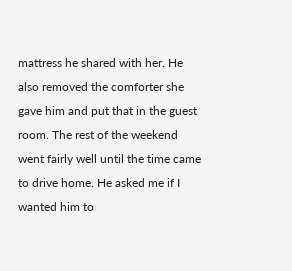mattress he shared with her. He also removed the comforter she gave him and put that in the guest room. The rest of the weekend went fairly well until the time came to drive home. He asked me if I wanted him to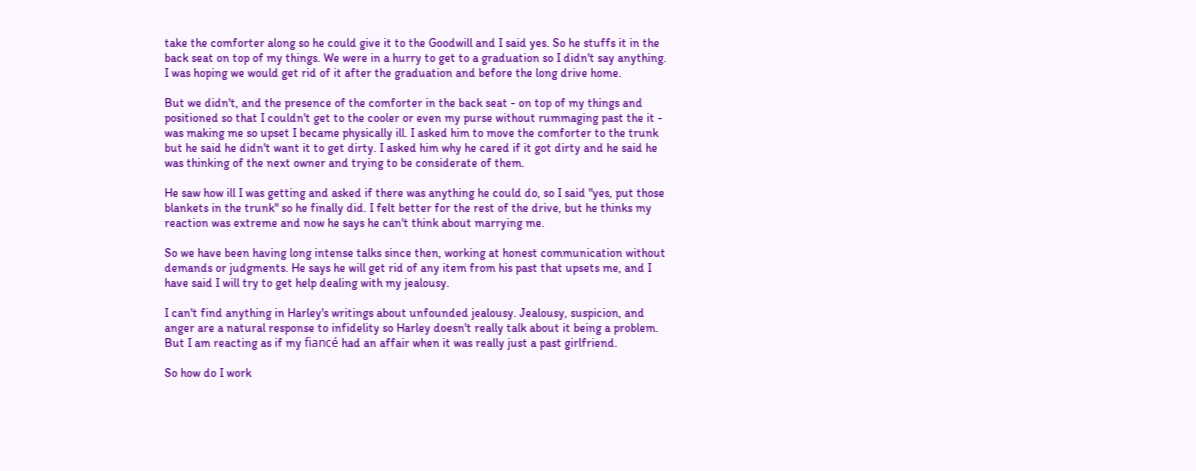take the comforter along so he could give it to the Goodwill and I said yes. So he stuffs it in the back seat on top of my things. We were in a hurry to get to a graduation so I didn't say anything. I was hoping we would get rid of it after the graduation and before the long drive home.

But we didn't, and the presence of the comforter in the back seat - on top of my things and positioned so that I couldn't get to the cooler or even my purse without rummaging past the it - was making me so upset I became physically ill. I asked him to move the comforter to the trunk but he said he didn't want it to get dirty. I asked him why he cared if it got dirty and he said he was thinking of the next owner and trying to be considerate of them.

He saw how ill I was getting and asked if there was anything he could do, so I said "yes, put those blankets in the trunk" so he finally did. I felt better for the rest of the drive, but he thinks my reaction was extreme and now he says he can't think about marrying me.

So we have been having long intense talks since then, working at honest communication without demands or judgments. He says he will get rid of any item from his past that upsets me, and I have said I will try to get help dealing with my jealousy.

I can't find anything in Harley's writings about unfounded jealousy. Jealousy, suspicion, and anger are a natural response to infidelity so Harley doesn't really talk about it being a problem. But I am reacting as if my fiancé had an affair when it was really just a past girlfriend.

So how do I work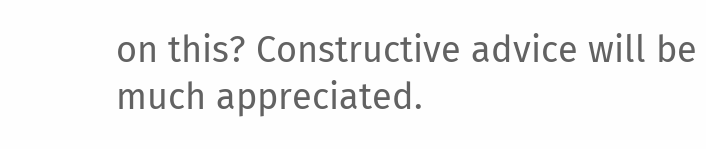on this? Constructive advice will be much appreciated.